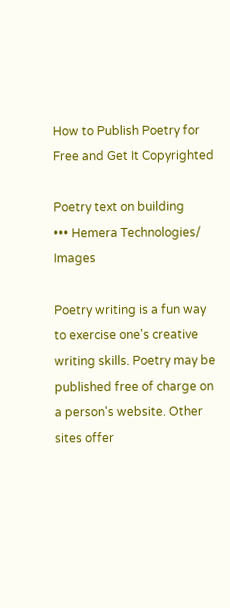How to Publish Poetry for Free and Get It Copyrighted

Poetry text on building
••• Hemera Technologies/ Images

Poetry writing is a fun way to exercise one's creative writing skills. Poetry may be published free of charge on a person's website. Other sites offer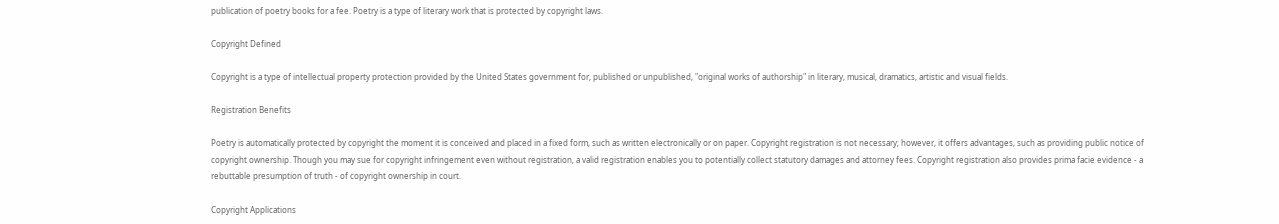publication of poetry books for a fee. Poetry is a type of literary work that is protected by copyright laws.

Copyright Defined

Copyright is a type of intellectual property protection provided by the United States government for, published or unpublished, "original works of authorship" in literary, musical, dramatics, artistic and visual fields.

Registration Benefits

Poetry is automatically protected by copyright the moment it is conceived and placed in a fixed form, such as written electronically or on paper. Copyright registration is not necessary; however, it offers advantages, such as providing public notice of copyright ownership. Though you may sue for copyright infringement even without registration, a valid registration enables you to potentially collect statutory damages and attorney fees. Copyright registration also provides prima facie evidence - a rebuttable presumption of truth - of copyright ownership in court.

Copyright Applications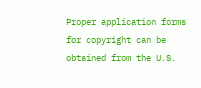Proper application forms for copyright can be obtained from the U.S.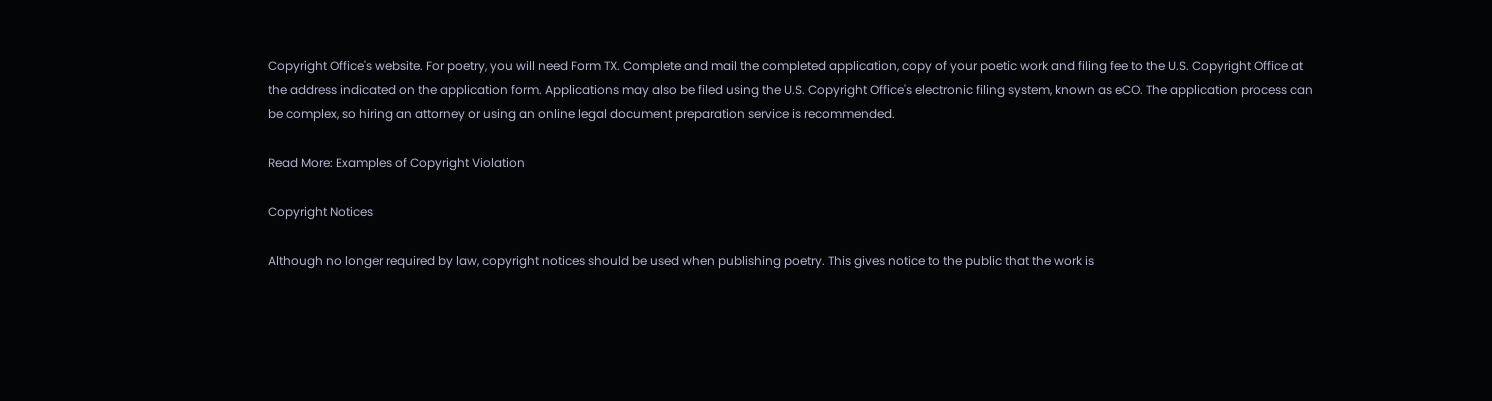Copyright Office's website. For poetry, you will need Form TX. Complete and mail the completed application, copy of your poetic work and filing fee to the U.S. Copyright Office at the address indicated on the application form. Applications may also be filed using the U.S. Copyright Office's electronic filing system, known as eCO. The application process can be complex, so hiring an attorney or using an online legal document preparation service is recommended.

Read More: Examples of Copyright Violation

Copyright Notices

Although no longer required by law, copyright notices should be used when publishing poetry. This gives notice to the public that the work is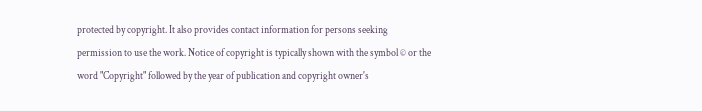protected by copyright. It also provides contact information for persons seeking permission to use the work. Notice of copyright is typically shown with the symbol © or the word "Copyright" followed by the year of publication and copyright owner's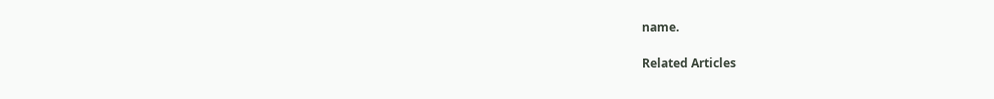name.

Related Articles